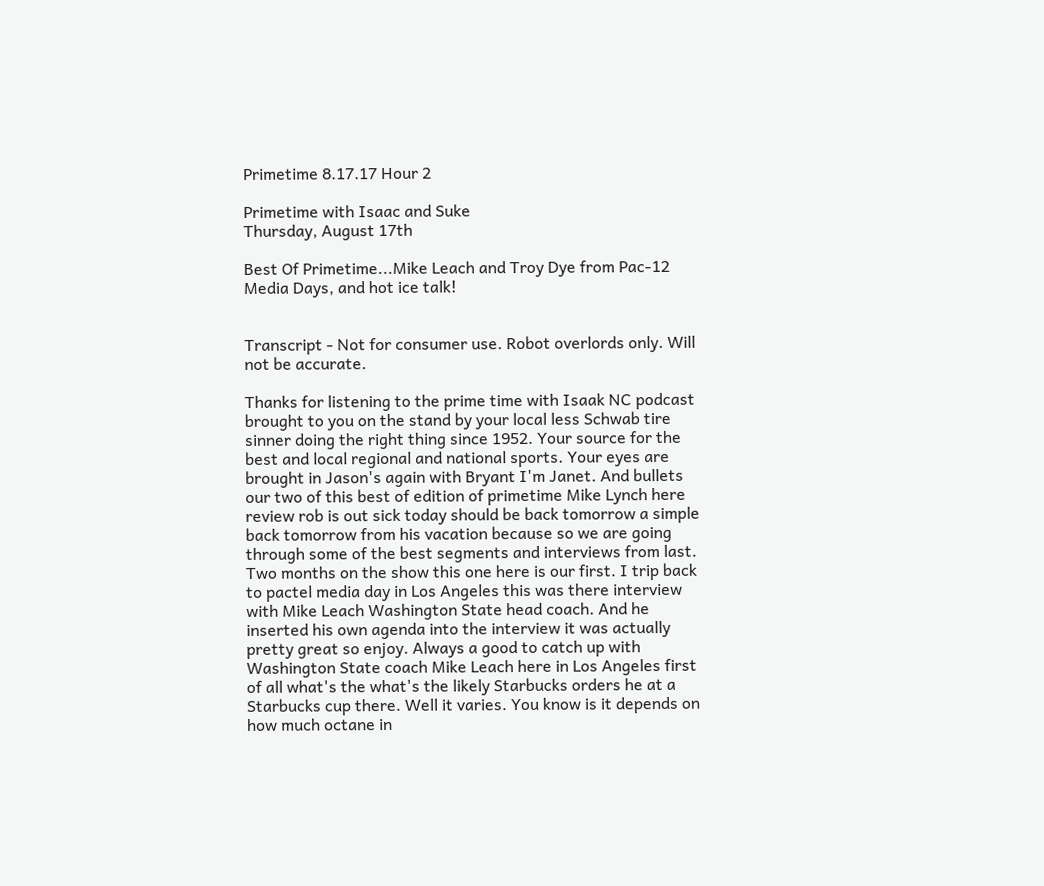Primetime 8.17.17 Hour 2

Primetime with Isaac and Suke
Thursday, August 17th

Best Of Primetime...Mike Leach and Troy Dye from Pac-12 Media Days, and hot ice talk!


Transcript - Not for consumer use. Robot overlords only. Will not be accurate.

Thanks for listening to the prime time with Isaak NC podcast brought to you on the stand by your local less Schwab tire sinner doing the right thing since 1952. Your source for the best and local regional and national sports. Your eyes are brought in Jason's again with Bryant I'm Janet. And bullets our two of this best of edition of primetime Mike Lynch here review rob is out sick today should be back tomorrow a simple back tomorrow from his vacation because so we are going through some of the best segments and interviews from last. Two months on the show this one here is our first. I trip back to pactel media day in Los Angeles this was there interview with Mike Leach Washington State head coach. And he inserted his own agenda into the interview it was actually pretty great so enjoy. Always a good to catch up with Washington State coach Mike Leach here in Los Angeles first of all what's the what's the likely Starbucks orders he at a Starbucks cup there. Well it varies. You know is it depends on how much octane in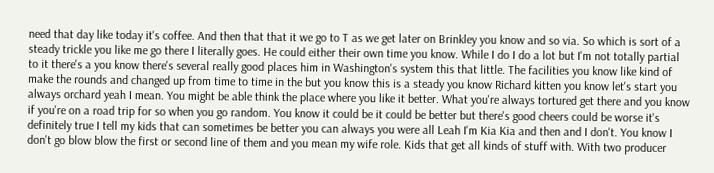need that day like today it's coffee. And then that that it we go to T as we get later on Brinkley you know and so via. So which is sort of a steady trickle you like me go there I literally goes. He could either their own time you know. While I do I do a lot but I'm not totally partial to it there's a you know there's several really good places him in Washington's system this that little. The facilities you know like kind of make the rounds and changed up from time to time in the but you know this is a steady you know Richard kitten you know let's start you always orchard yeah I mean. You might be able think the place where you like it better. What you're always tortured get there and you know if you're on a road trip for so when you go random. You know it could be it could be better but there's good cheers could be worse it's definitely true I tell my kids that can sometimes be better you can always you were all Leah I'm Kia Kia and then and I don't. You know I don't go blow blow the first or second line of them and you mean my wife role. Kids that get all kinds of stuff with. With two producer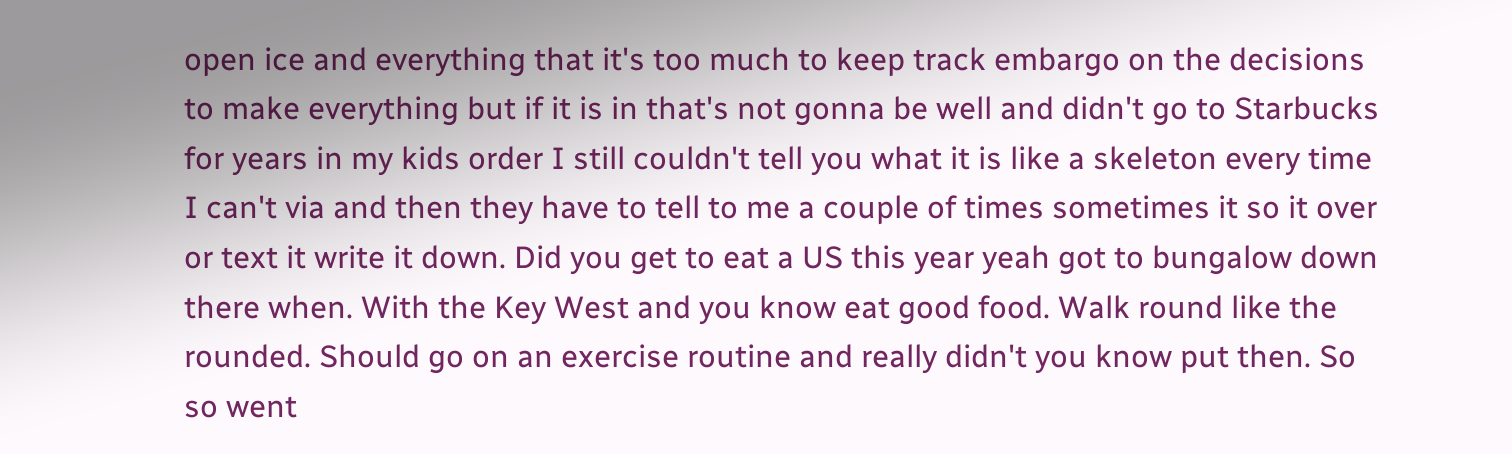open ice and everything that it's too much to keep track embargo on the decisions to make everything but if it is in that's not gonna be well and didn't go to Starbucks for years in my kids order I still couldn't tell you what it is like a skeleton every time I can't via and then they have to tell to me a couple of times sometimes it so it over or text it write it down. Did you get to eat a US this year yeah got to bungalow down there when. With the Key West and you know eat good food. Walk round like the rounded. Should go on an exercise routine and really didn't you know put then. So so went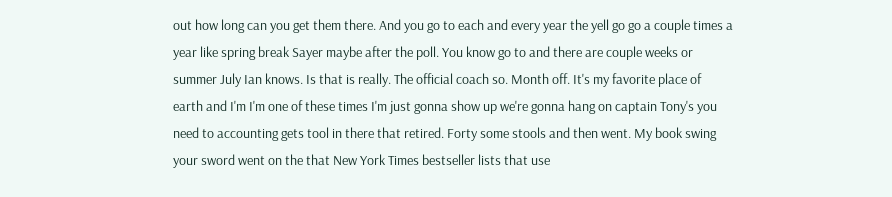out how long can you get them there. And you go to each and every year the yell go go a couple times a year like spring break Sayer maybe after the poll. You know go to and there are couple weeks or summer July Ian knows. Is that is really. The official coach so. Month off. It's my favorite place of earth and I'm I'm one of these times I'm just gonna show up we're gonna hang on captain Tony's you need to accounting gets tool in there that retired. Forty some stools and then went. My book swing your sword went on the that New York Times bestseller lists that use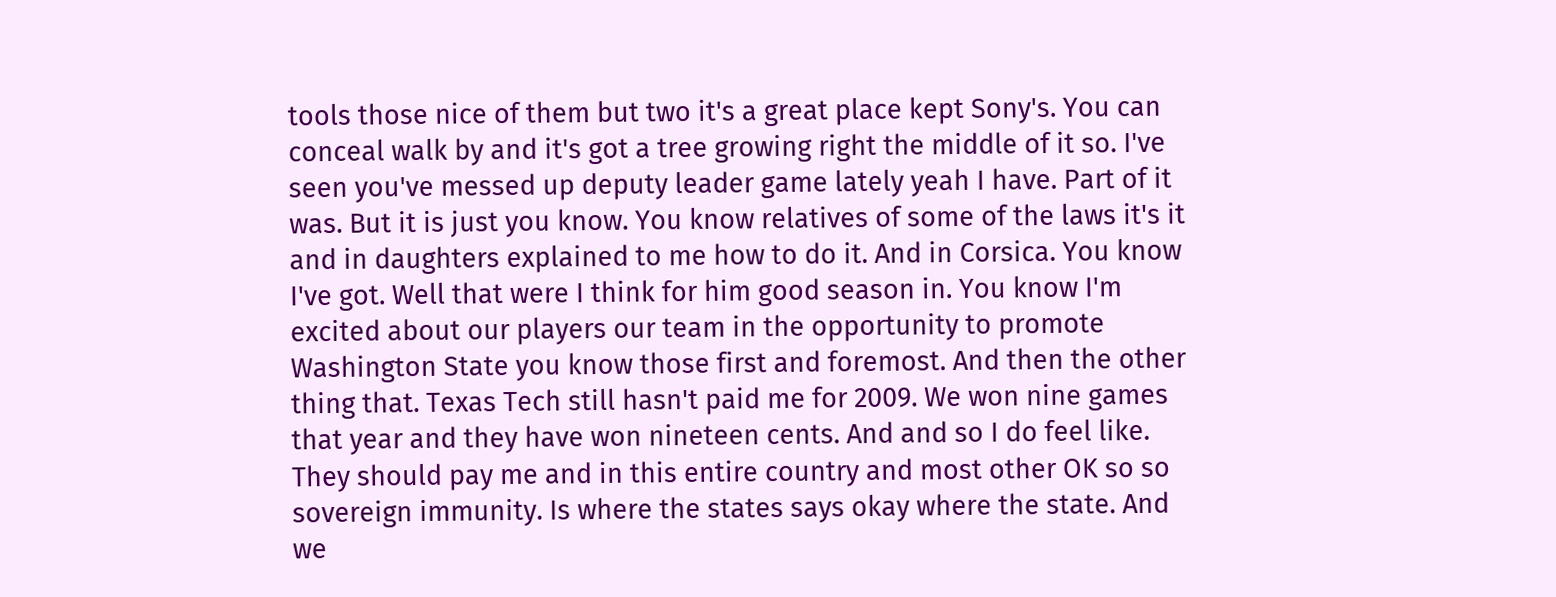tools those nice of them but two it's a great place kept Sony's. You can conceal walk by and it's got a tree growing right the middle of it so. I've seen you've messed up deputy leader game lately yeah I have. Part of it was. But it is just you know. You know relatives of some of the laws it's it and in daughters explained to me how to do it. And in Corsica. You know I've got. Well that were I think for him good season in. You know I'm excited about our players our team in the opportunity to promote Washington State you know those first and foremost. And then the other thing that. Texas Tech still hasn't paid me for 2009. We won nine games that year and they have won nineteen cents. And and so I do feel like. They should pay me and in this entire country and most other OK so so sovereign immunity. Is where the states says okay where the state. And we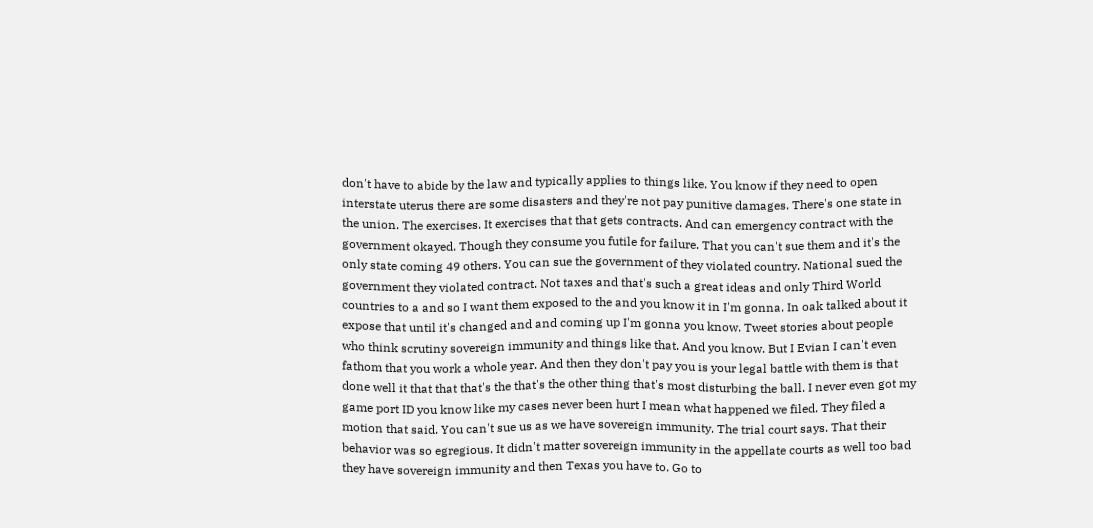don't have to abide by the law and typically applies to things like. You know if they need to open interstate uterus there are some disasters and they're not pay punitive damages. There's one state in the union. The exercises. It exercises that that gets contracts. And can emergency contract with the government okayed. Though they consume you futile for failure. That you can't sue them and it's the only state coming 49 others. You can sue the government of they violated country. National sued the government they violated contract. Not taxes and that's such a great ideas and only Third World countries to a and so I want them exposed to the and you know it in I'm gonna. In oak talked about it expose that until it's changed and and coming up I'm gonna you know. Tweet stories about people who think scrutiny sovereign immunity and things like that. And you know. But I Evian I can't even fathom that you work a whole year. And then they don't pay you is your legal battle with them is that done well it that that that's the that's the other thing that's most disturbing the ball. I never even got my game port ID you know like my cases never been hurt I mean what happened we filed. They filed a motion that said. You can't sue us as we have sovereign immunity. The trial court says. That their behavior was so egregious. It didn't matter sovereign immunity in the appellate courts as well too bad they have sovereign immunity and then Texas you have to. Go to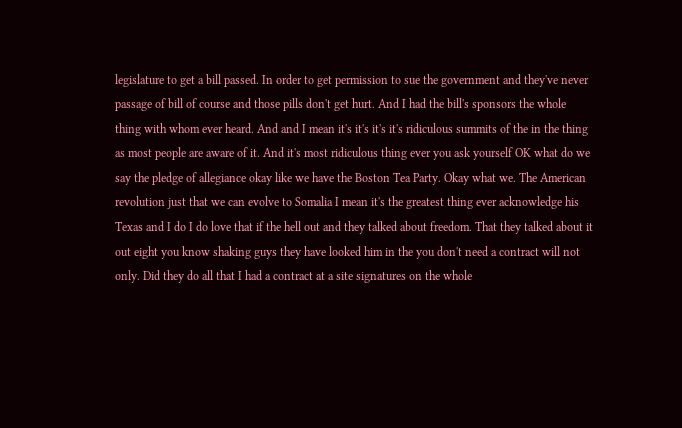legislature to get a bill passed. In order to get permission to sue the government and they've never passage of bill of course and those pills don't get hurt. And I had the bill's sponsors the whole thing with whom ever heard. And and I mean it's it's it's it's ridiculous summits of the in the thing as most people are aware of it. And it's most ridiculous thing ever you ask yourself OK what do we say the pledge of allegiance okay like we have the Boston Tea Party. Okay what we. The American revolution just that we can evolve to Somalia I mean it's the greatest thing ever acknowledge his Texas and I do I do love that if the hell out and they talked about freedom. That they talked about it out eight you know shaking guys they have looked him in the you don't need a contract will not only. Did they do all that I had a contract at a site signatures on the whole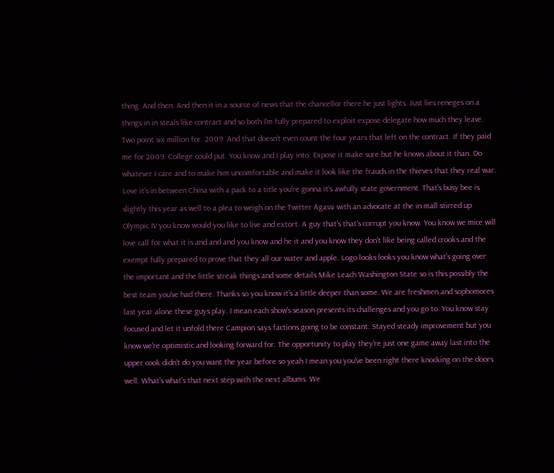thing. And then. And then it in a source of news that the chancellor there he just lights. Just lies reneges on a things in in steals like contract and so both I'm fully prepared to exploit expose delegate how much they leave. Two point six million for. 2009. And that doesn't even count the four years that left on the contract. If they paid me for 2009. College could put. You know and I play into. Expose it make sure but he knows about it than. Do whatever I care and to make him uncomfortable and make it look like the frauds in the thieves that they real war. Love it's in between China with a pack to a title you're gonna it's awfully state government. That's busy bee is slightly this year as well to a plea to weigh on the Twitter Agassi with an advocate at the in mall stirred up Olympic IV you know would you like to live and extort. A guy that's that's corrupt you know. You know we mice will love call for what it is and and and you know and he it and you know they don't like being called crooks and the exempt fully prepared to prove that they all our water and apple. Logo looks looks you know what's going over the important and the little streak things and some details Mike Leach Washington State so is this possibly the best team you've had there. Thanks so you know it's a little deeper than some. We are freshmen and sophomores last year alone these guys play. I mean each show's season presents its challenges and you go to. You know stay focused and let it unfold there Campion says factions going to be constant. Stayed steady improvement but you know we're optimistic and looking forward for. The opportunity to play they're just one game away last into the upper cook didn't do you want the year before so yeah I mean you you've been right there knocking on the doors well. What's what's that next step with the next albums. We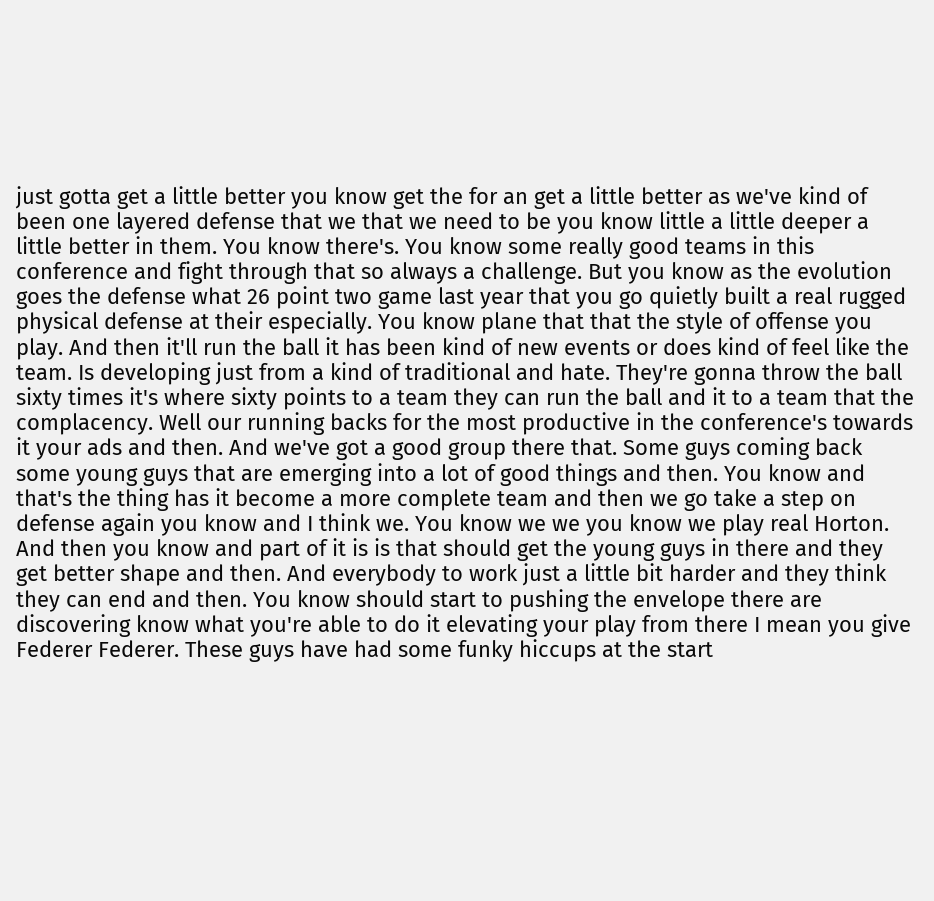just gotta get a little better you know get the for an get a little better as we've kind of been one layered defense that we that we need to be you know little a little deeper a little better in them. You know there's. You know some really good teams in this conference and fight through that so always a challenge. But you know as the evolution goes the defense what 26 point two game last year that you go quietly built a real rugged physical defense at their especially. You know plane that that the style of offense you play. And then it'll run the ball it has been kind of new events or does kind of feel like the team. Is developing just from a kind of traditional and hate. They're gonna throw the ball sixty times it's where sixty points to a team they can run the ball and it to a team that the complacency. Well our running backs for the most productive in the conference's towards it your ads and then. And we've got a good group there that. Some guys coming back some young guys that are emerging into a lot of good things and then. You know and that's the thing has it become a more complete team and then we go take a step on defense again you know and I think we. You know we we you know we play real Horton. And then you know and part of it is is that should get the young guys in there and they get better shape and then. And everybody to work just a little bit harder and they think they can end and then. You know should start to pushing the envelope there are discovering know what you're able to do it elevating your play from there I mean you give Federer Federer. These guys have had some funky hiccups at the start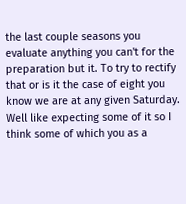the last couple seasons you evaluate anything you can't for the preparation but it. To try to rectify that or is it the case of eight you know we are at any given Saturday. Well like expecting some of it so I think some of which you as a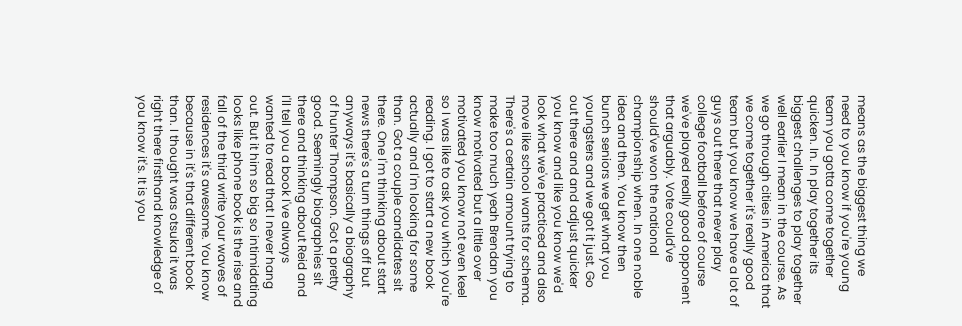means as the biggest thing we need to you know if you're young team you gotta come together quicken. In. In play together its biggest challenges to play together well earlier I mean in the course. As we go through cities in America that we come together it's really good team but you know we have a lot of guys out there that never play college football before of course we've played really good opponent that arguably. Vote could've should've won the national championship when. In one noble idea and then. You know then bunch seniors we get what you youngsters and we got it just. Go out there and and adjust quicker you know and like you know we'd look what we've practiced and also move like school wants for schema. There's a certain amount trying to make too much yeah Brendan you know motivated but a little over motivated you know not even keel so I was like to ask you which you're reading. I got to start a new book actually and I'm looking for some than. Got a couple candidates sit there. One I'm thinking about start news there's a turn things off but anyways it's basically a biography of hunter Thompson. Got a pretty good. Seemingly biographies sit there and thinking about Reid and I'll tell you a book I've always wanted to read that I never hang out. But it him so big so intimidating looks like phone book is the rise and fall of the third write your waves of residences it's awesome. You know because in it's that different book than. I thought was otsuka it was right there firsthand knowledge of you know it's. It is you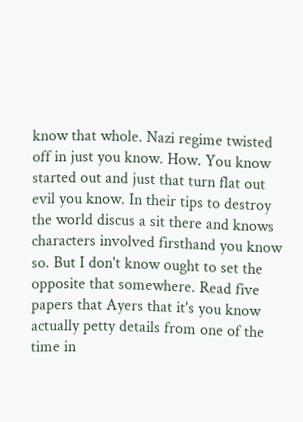know that whole. Nazi regime twisted off in just you know. How. You know started out and just that turn flat out evil you know. In their tips to destroy the world discus a sit there and knows characters involved firsthand you know so. But I don't know ought to set the opposite that somewhere. Read five papers that Ayers that it's you know actually petty details from one of the time in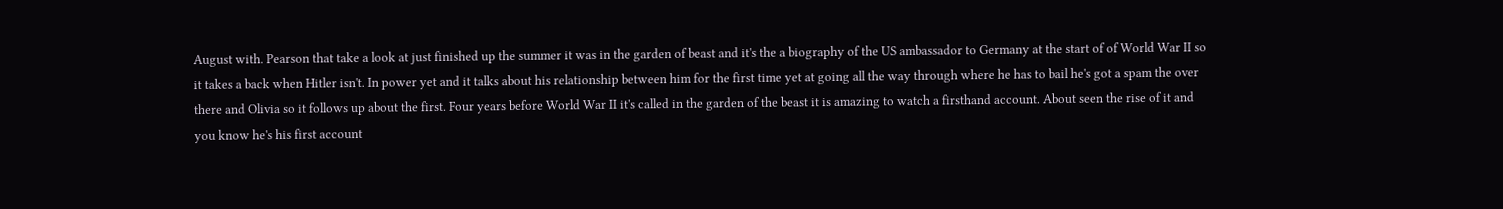August with. Pearson that take a look at just finished up the summer it was in the garden of beast and it's the a biography of the US ambassador to Germany at the start of of World War II so it takes a back when Hitler isn't. In power yet and it talks about his relationship between him for the first time yet at going all the way through where he has to bail he's got a spam the over there and Olivia so it follows up about the first. Four years before World War II it's called in the garden of the beast it is amazing to watch a firsthand account. About seen the rise of it and you know he's his first account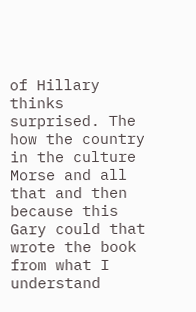of Hillary thinks surprised. The how the country in the culture Morse and all that and then because this Gary could that wrote the book from what I understand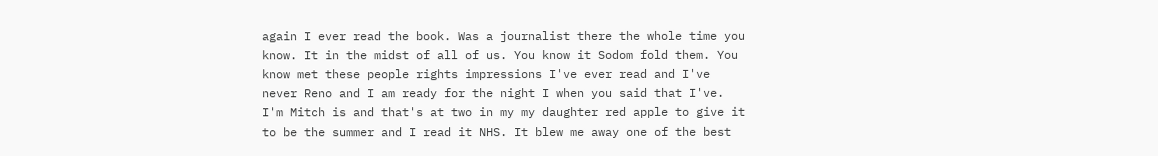again I ever read the book. Was a journalist there the whole time you know. It in the midst of all of us. You know it Sodom fold them. You know met these people rights impressions I've ever read and I've never Reno and I am ready for the night I when you said that I've. I'm Mitch is and that's at two in my my daughter red apple to give it to be the summer and I read it NHS. It blew me away one of the best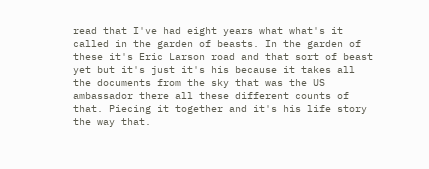read that I've had eight years what what's it called in the garden of beasts. In the garden of these it's Eric Larson road and that sort of beast yet but it's just it's his because it takes all the documents from the sky that was the US ambassador there all these different counts of that. Piecing it together and it's his life story the way that.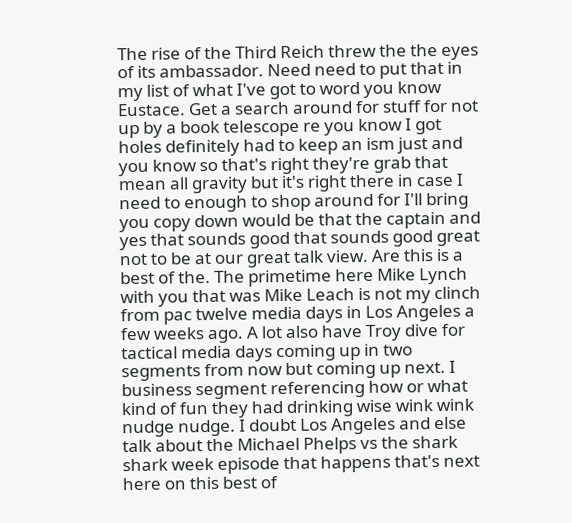The rise of the Third Reich threw the the eyes of its ambassador. Need need to put that in my list of what I've got to word you know Eustace. Get a search around for stuff for not up by a book telescope re you know I got holes definitely had to keep an ism just and you know so that's right they're grab that mean all gravity but it's right there in case I need to enough to shop around for I'll bring you copy down would be that the captain and yes that sounds good that sounds good great not to be at our great talk view. Are this is a best of the. The primetime here Mike Lynch with you that was Mike Leach is not my clinch from pac twelve media days in Los Angeles a few weeks ago. A lot also have Troy dive for tactical media days coming up in two segments from now but coming up next. I business segment referencing how or what kind of fun they had drinking wise wink wink nudge nudge. I doubt Los Angeles and else talk about the Michael Phelps vs the shark shark week episode that happens that's next here on this best of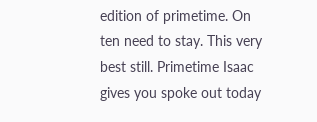edition of primetime. On ten need to stay. This very best still. Primetime Isaac gives you spoke out today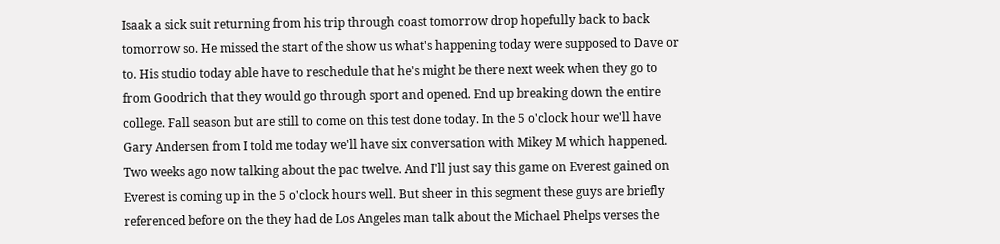Isaak a sick suit returning from his trip through coast tomorrow drop hopefully back to back tomorrow so. He missed the start of the show us what's happening today were supposed to Dave or to. His studio today able have to reschedule that he's might be there next week when they go to from Goodrich that they would go through sport and opened. End up breaking down the entire college. Fall season but are still to come on this test done today. In the 5 o'clock hour we'll have Gary Andersen from I told me today we'll have six conversation with Mikey M which happened. Two weeks ago now talking about the pac twelve. And I'll just say this game on Everest gained on Everest is coming up in the 5 o'clock hours well. But sheer in this segment these guys are briefly referenced before on the they had de Los Angeles man talk about the Michael Phelps verses the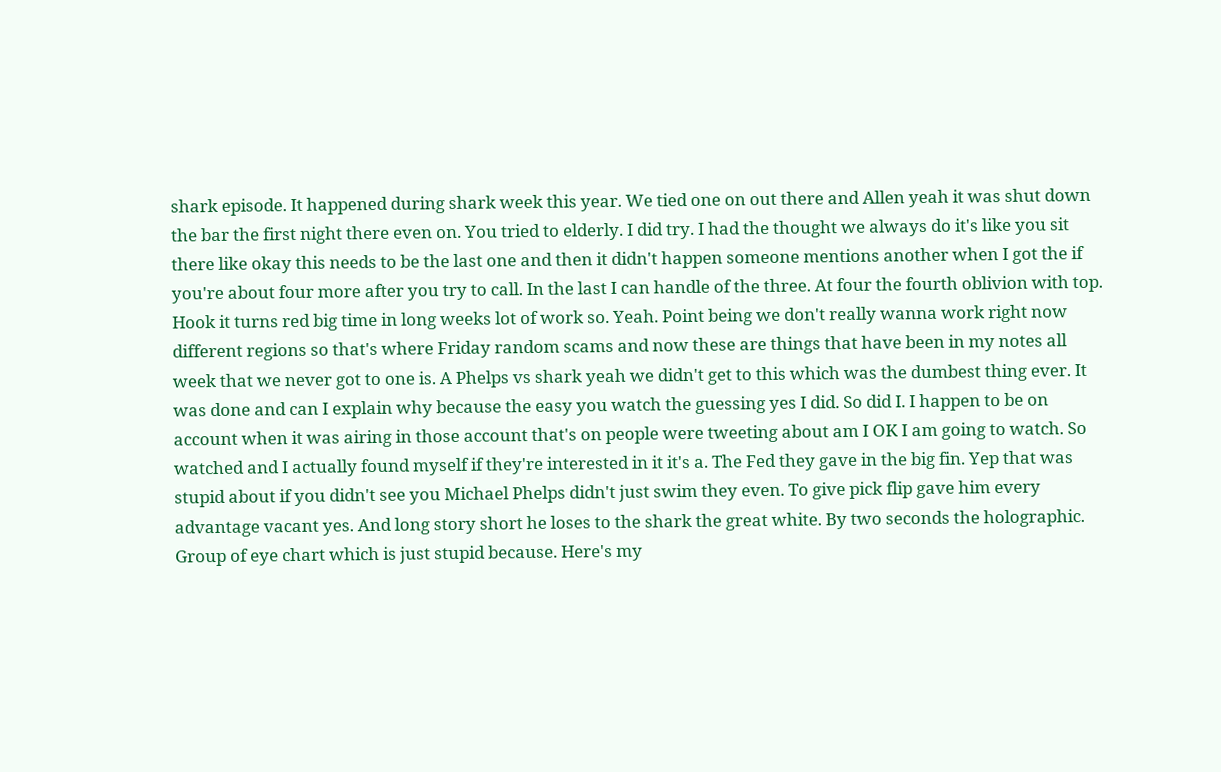shark episode. It happened during shark week this year. We tied one on out there and Allen yeah it was shut down the bar the first night there even on. You tried to elderly. I did try. I had the thought we always do it's like you sit there like okay this needs to be the last one and then it didn't happen someone mentions another when I got the if you're about four more after you try to call. In the last I can handle of the three. At four the fourth oblivion with top. Hook it turns red big time in long weeks lot of work so. Yeah. Point being we don't really wanna work right now different regions so that's where Friday random scams and now these are things that have been in my notes all week that we never got to one is. A Phelps vs shark yeah we didn't get to this which was the dumbest thing ever. It was done and can I explain why because the easy you watch the guessing yes I did. So did I. I happen to be on account when it was airing in those account that's on people were tweeting about am I OK I am going to watch. So watched and I actually found myself if they're interested in it it's a. The Fed they gave in the big fin. Yep that was stupid about if you didn't see you Michael Phelps didn't just swim they even. To give pick flip gave him every advantage vacant yes. And long story short he loses to the shark the great white. By two seconds the holographic. Group of eye chart which is just stupid because. Here's my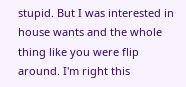stupid. But I was interested in house wants and the whole thing like you were flip around. I'm right this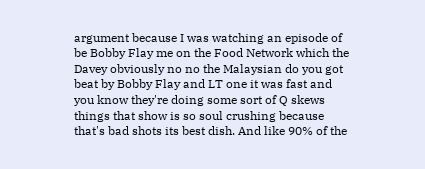argument because I was watching an episode of be Bobby Flay me on the Food Network which the Davey obviously no no the Malaysian do you got beat by Bobby Flay and LT one it was fast and you know they're doing some sort of Q skews things that show is so soul crushing because that's bad shots its best dish. And like 90% of the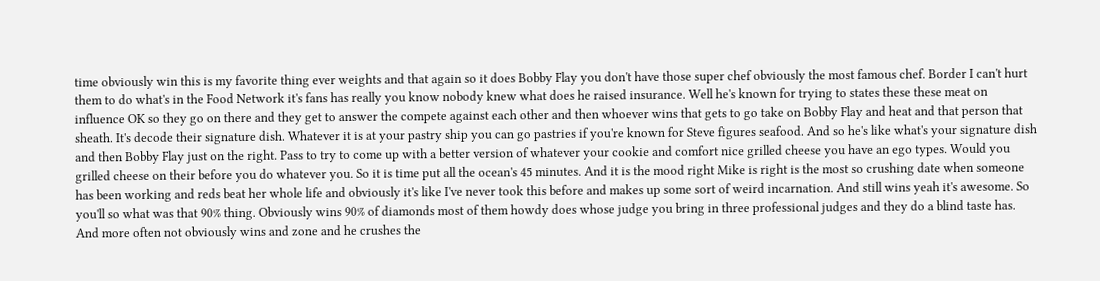time obviously win this is my favorite thing ever weights and that again so it does Bobby Flay you don't have those super chef obviously the most famous chef. Border I can't hurt them to do what's in the Food Network it's fans has really you know nobody knew what does he raised insurance. Well he's known for trying to states these these meat on influence OK so they go on there and they get to answer the compete against each other and then whoever wins that gets to go take on Bobby Flay and heat and that person that sheath. It's decode their signature dish. Whatever it is at your pastry ship you can go pastries if you're known for Steve figures seafood. And so he's like what's your signature dish and then Bobby Flay just on the right. Pass to try to come up with a better version of whatever your cookie and comfort nice grilled cheese you have an ego types. Would you grilled cheese on their before you do whatever you. So it is time put all the ocean's 45 minutes. And it is the mood right Mike is right is the most so crushing date when someone has been working and reds beat her whole life and obviously it's like I've never took this before and makes up some sort of weird incarnation. And still wins yeah it's awesome. So you'll so what was that 90% thing. Obviously wins 90% of diamonds most of them howdy does whose judge you bring in three professional judges and they do a blind taste has. And more often not obviously wins and zone and he crushes the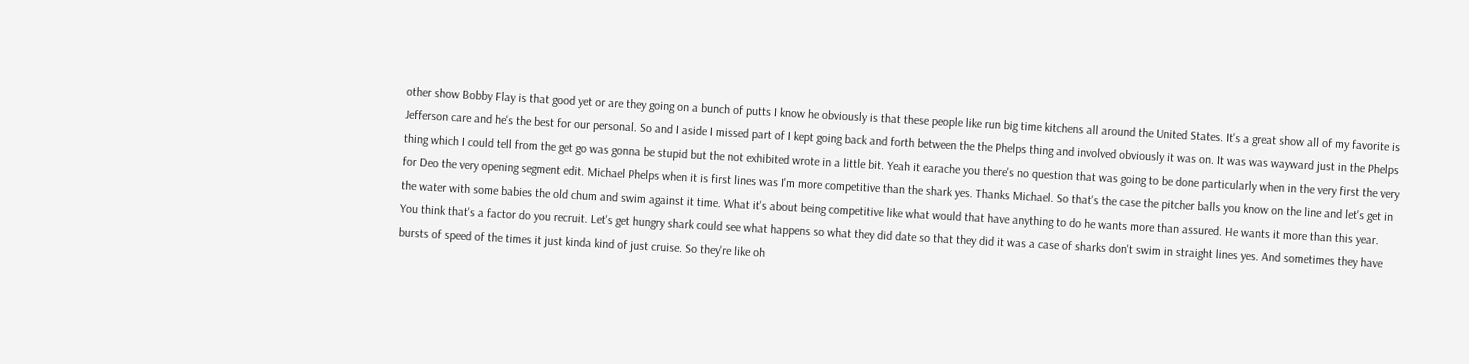other show Bobby Flay is that good yet or are they going on a bunch of putts I know he obviously is that these people like run big time kitchens all around the United States. It's a great show all of my favorite is Jefferson care and he's the best for our personal. So and I aside I missed part of I kept going back and forth between the the Phelps thing and involved obviously it was on. It was was wayward just in the Phelps thing which I could tell from the get go was gonna be stupid but the not exhibited wrote in a little bit. Yeah it earache you there's no question that was going to be done particularly when in the very first the very for Deo the very opening segment edit. Michael Phelps when it is first lines was I'm more competitive than the shark yes. Thanks Michael. So that's the case the pitcher balls you know on the line and let's get in the water with some babies the old chum and swim against it time. What it's about being competitive like what would that have anything to do he wants more than assured. He wants it more than this year. You think that's a factor do you recruit. Let's get hungry shark could see what happens so what they did date so that they did it was a case of sharks don't swim in straight lines yes. And sometimes they have bursts of speed of the times it just kinda kind of just cruise. So they're like oh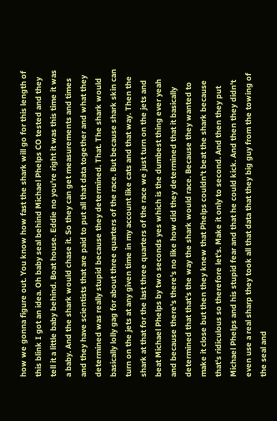how we gonna figure out. You know how fast the shark will go for this length of this blink I got an idea. Oh baby seal behind Michael Phelps CO tested and they tell it a little baby behind. Boat house. Eddie no you're right it was this time it was a baby. And the shark would chase it. So they can get measurements and times and they have scientists that are paid to put all that data together and what they determined was really stupid because they determined. That. The shark would basically lolly gag for about three quarters of the race. But because shark skin can turn on the jets at any given time in my account like cats and that way. Then the shark at that for the last three quarters of the race we just turn on the jets and beat Michael Phelps by two seconds yes which is the dumbest thing ever yeah and because there's there's no like how did they determined that it basically determined that that's the way the shark would race. Because they wanted to make it close but then they knew that Phelps couldn't beat the shark because that's ridiculous so therefore let's. Make it only to second. And then they put Michael Phelps and his stupid fear and that he could kick. And then they didn't even use a real sharp they took all that data that they big guy from the towing of the seal and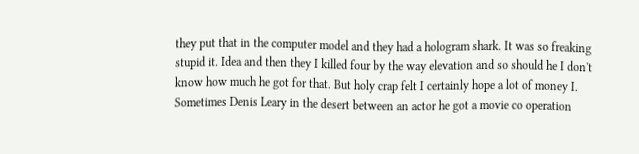they put that in the computer model and they had a hologram shark. It was so freaking stupid it. Idea and then they I killed four by the way elevation and so should he I don't know how much he got for that. But holy crap felt I certainly hope a lot of money I. Sometimes Denis Leary in the desert between an actor he got a movie co operation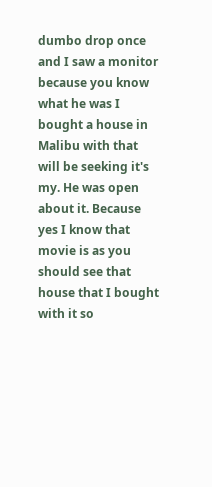dumbo drop once and I saw a monitor because you know what he was I bought a house in Malibu with that will be seeking it's my. He was open about it. Because yes I know that movie is as you should see that house that I bought with it so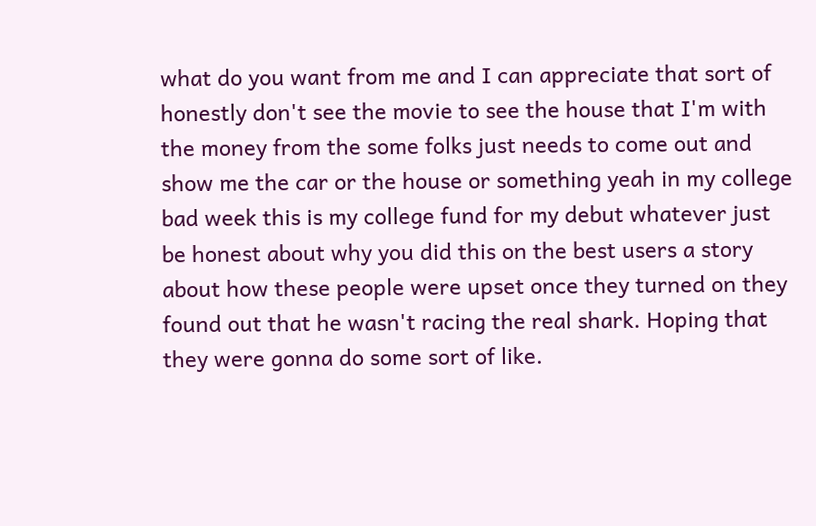what do you want from me and I can appreciate that sort of honestly don't see the movie to see the house that I'm with the money from the some folks just needs to come out and show me the car or the house or something yeah in my college bad week this is my college fund for my debut whatever just be honest about why you did this on the best users a story about how these people were upset once they turned on they found out that he wasn't racing the real shark. Hoping that they were gonna do some sort of like.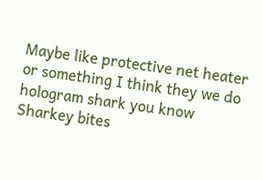Maybe like protective net heater or something I think they we do hologram shark you know Sharkey bites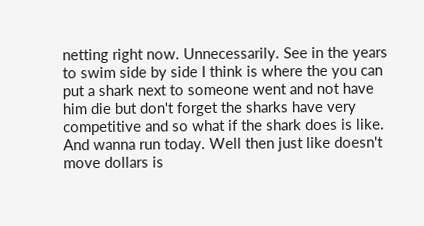netting right now. Unnecessarily. See in the years to swim side by side I think is where the you can put a shark next to someone went and not have him die but don't forget the sharks have very competitive and so what if the shark does is like. And wanna run today. Well then just like doesn't move dollars is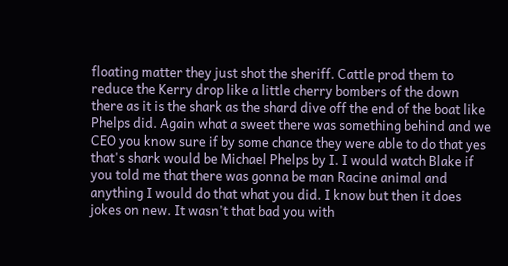floating matter they just shot the sheriff. Cattle prod them to reduce the Kerry drop like a little cherry bombers of the down there as it is the shark as the shard dive off the end of the boat like Phelps did. Again what a sweet there was something behind and we CEO you know sure if by some chance they were able to do that yes that's shark would be Michael Phelps by I. I would watch Blake if you told me that there was gonna be man Racine animal and anything I would do that what you did. I know but then it does jokes on new. It wasn't that bad you with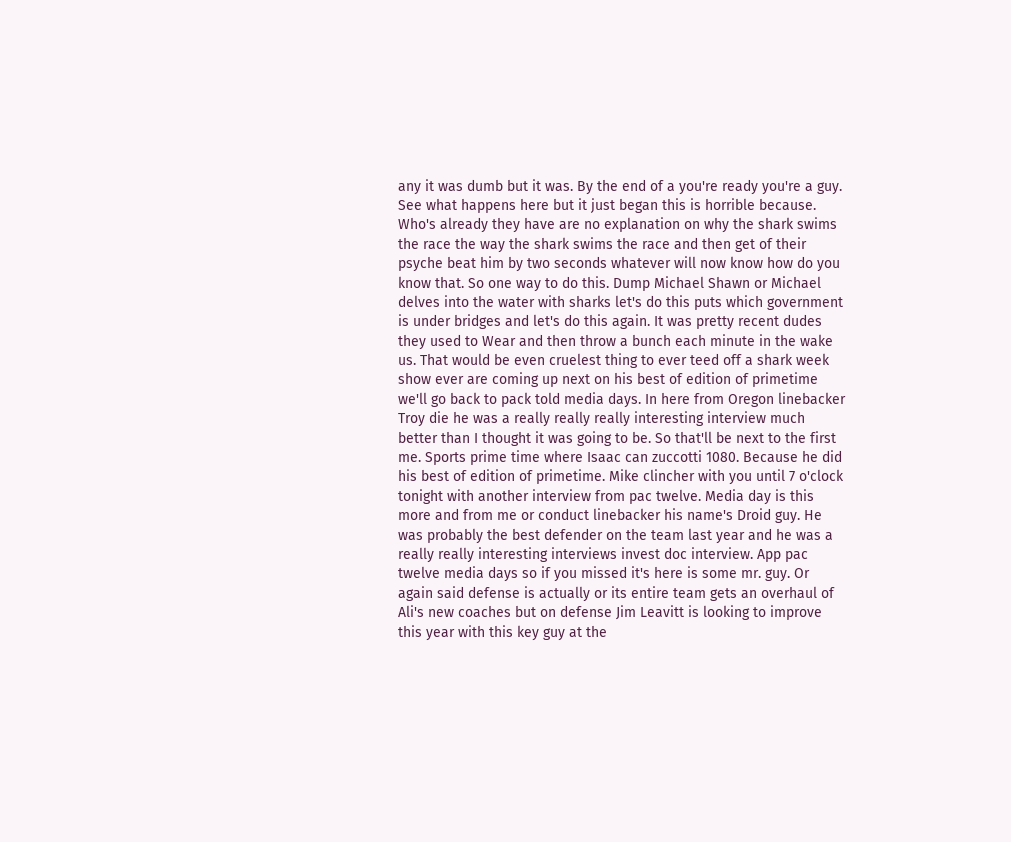any it was dumb but it was. By the end of a you're ready you're a guy. See what happens here but it just began this is horrible because. Who's already they have are no explanation on why the shark swims the race the way the shark swims the race and then get of their psyche beat him by two seconds whatever will now know how do you know that. So one way to do this. Dump Michael Shawn or Michael delves into the water with sharks let's do this puts which government is under bridges and let's do this again. It was pretty recent dudes they used to Wear and then throw a bunch each minute in the wake us. That would be even cruelest thing to ever teed off a shark week show ever are coming up next on his best of edition of primetime we'll go back to pack told media days. In here from Oregon linebacker Troy die he was a really really really interesting interview much better than I thought it was going to be. So that'll be next to the first me. Sports prime time where Isaac can zuccotti 1080. Because he did his best of edition of primetime. Mike clincher with you until 7 o'clock tonight with another interview from pac twelve. Media day is this more and from me or conduct linebacker his name's Droid guy. He was probably the best defender on the team last year and he was a really really interesting interviews invest doc interview. App pac twelve media days so if you missed it's here is some mr. guy. Or again said defense is actually or its entire team gets an overhaul of Ali's new coaches but on defense Jim Leavitt is looking to improve this year with this key guy at the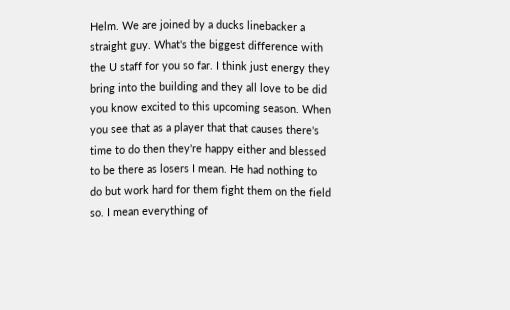Helm. We are joined by a ducks linebacker a straight guy. What's the biggest difference with the U staff for you so far. I think just energy they bring into the building and they all love to be did you know excited to this upcoming season. When you see that as a player that that causes there's time to do then they're happy either and blessed to be there as losers I mean. He had nothing to do but work hard for them fight them on the field so. I mean everything of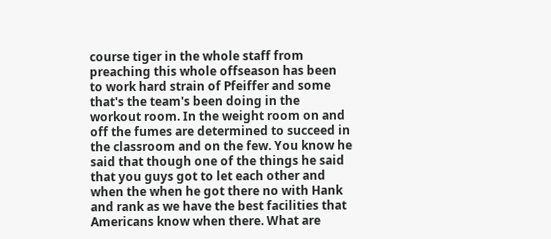course tiger in the whole staff from preaching this whole offseason has been to work hard strain of Pfeiffer and some that's the team's been doing in the workout room. In the weight room on and off the fumes are determined to succeed in the classroom and on the few. You know he said that though one of the things he said that you guys got to let each other and when the when he got there no with Hank and rank as we have the best facilities that Americans know when there. What are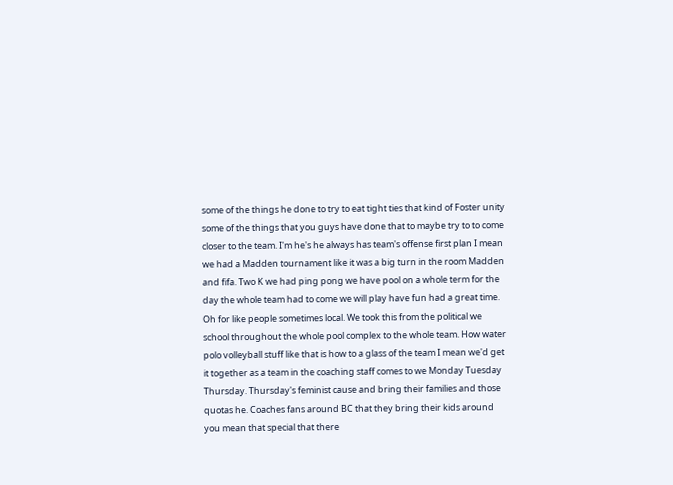some of the things he done to try to eat tight ties that kind of Foster unity some of the things that you guys have done that to maybe try to to come closer to the team. I'm he's he always has team's offense first plan I mean we had a Madden tournament like it was a big turn in the room Madden and fifa. Two K we had ping pong we have pool on a whole term for the day the whole team had to come we will play have fun had a great time. Oh for like people sometimes local. We took this from the political we school throughout the whole pool complex to the whole team. How water polo volleyball stuff like that is how to a glass of the team I mean we'd get it together as a team in the coaching staff comes to we Monday Tuesday Thursday. Thursday's feminist cause and bring their families and those quotas he. Coaches fans around BC that they bring their kids around you mean that special that there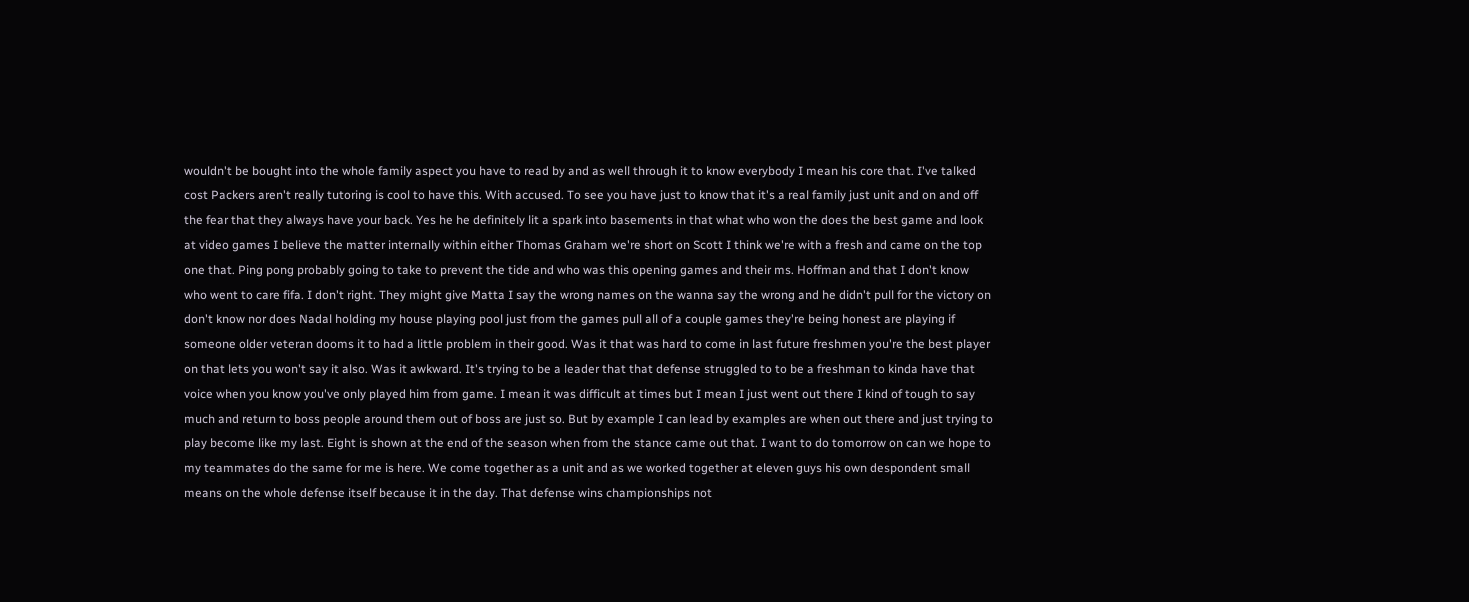wouldn't be bought into the whole family aspect you have to read by and as well through it to know everybody I mean his core that. I've talked cost Packers aren't really tutoring is cool to have this. With accused. To see you have just to know that it's a real family just unit and on and off the fear that they always have your back. Yes he he definitely lit a spark into basements in that what who won the does the best game and look at video games I believe the matter internally within either Thomas Graham we're short on Scott I think we're with a fresh and came on the top one that. Ping pong probably going to take to prevent the tide and who was this opening games and their ms. Hoffman and that I don't know who went to care fifa. I don't right. They might give Matta I say the wrong names on the wanna say the wrong and he didn't pull for the victory on don't know nor does Nadal holding my house playing pool just from the games pull all of a couple games they're being honest are playing if someone older veteran dooms it to had a little problem in their good. Was it that was hard to come in last future freshmen you're the best player on that lets you won't say it also. Was it awkward. It's trying to be a leader that that defense struggled to to be a freshman to kinda have that voice when you know you've only played him from game. I mean it was difficult at times but I mean I just went out there I kind of tough to say much and return to boss people around them out of boss are just so. But by example I can lead by examples are when out there and just trying to play become like my last. Eight is shown at the end of the season when from the stance came out that. I want to do tomorrow on can we hope to my teammates do the same for me is here. We come together as a unit and as we worked together at eleven guys his own despondent small means on the whole defense itself because it in the day. That defense wins championships not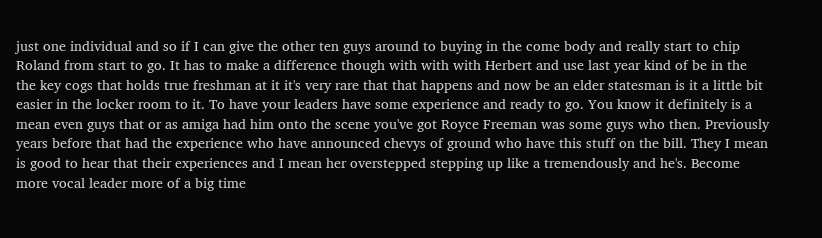just one individual and so if I can give the other ten guys around to buying in the come body and really start to chip Roland from start to go. It has to make a difference though with with with Herbert and use last year kind of be in the the key cogs that holds true freshman at it it's very rare that that happens and now be an elder statesman is it a little bit easier in the locker room to it. To have your leaders have some experience and ready to go. You know it definitely is a mean even guys that or as amiga had him onto the scene you've got Royce Freeman was some guys who then. Previously years before that had the experience who have announced chevys of ground who have this stuff on the bill. They I mean is good to hear that their experiences and I mean her overstepped stepping up like a tremendously and he's. Become more vocal leader more of a big time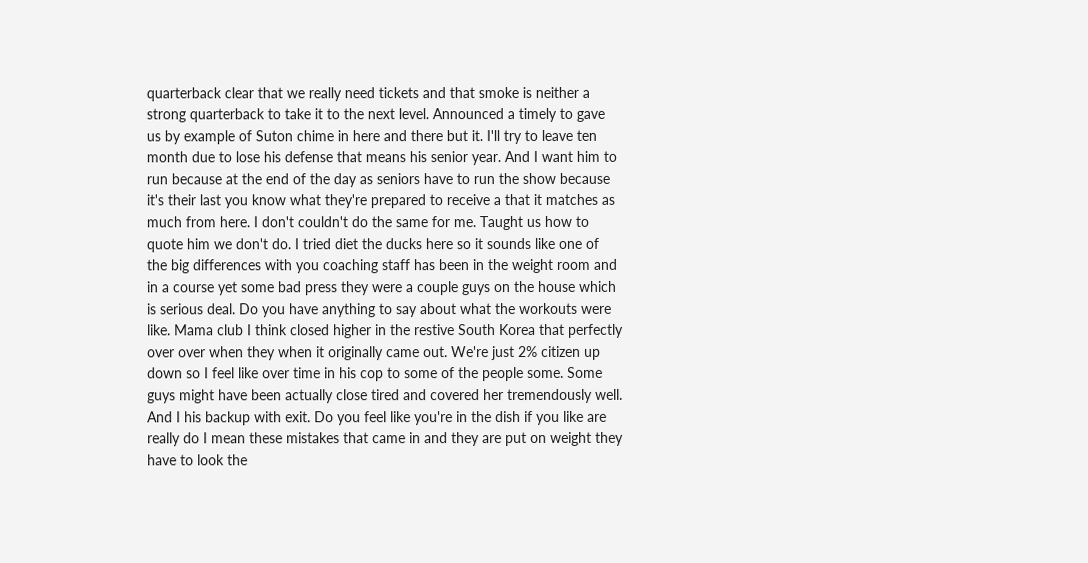quarterback clear that we really need tickets and that smoke is neither a strong quarterback to take it to the next level. Announced a timely to gave us by example of Suton chime in here and there but it. I'll try to leave ten month due to lose his defense that means his senior year. And I want him to run because at the end of the day as seniors have to run the show because it's their last you know what they're prepared to receive a that it matches as much from here. I don't couldn't do the same for me. Taught us how to quote him we don't do. I tried diet the ducks here so it sounds like one of the big differences with you coaching staff has been in the weight room and in a course yet some bad press they were a couple guys on the house which is serious deal. Do you have anything to say about what the workouts were like. Mama club I think closed higher in the restive South Korea that perfectly over over when they when it originally came out. We're just 2% citizen up down so I feel like over time in his cop to some of the people some. Some guys might have been actually close tired and covered her tremendously well. And I his backup with exit. Do you feel like you're in the dish if you like are really do I mean these mistakes that came in and they are put on weight they have to look the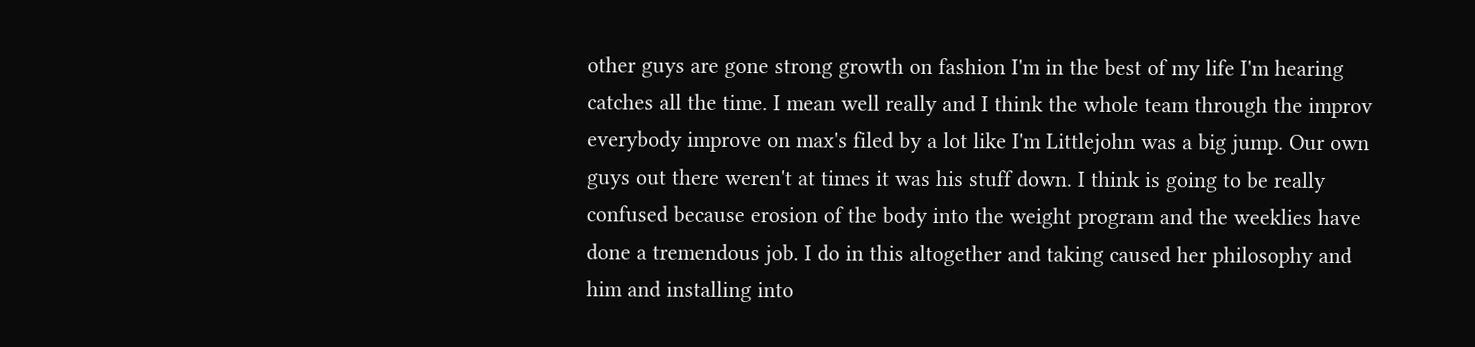other guys are gone strong growth on fashion I'm in the best of my life I'm hearing catches all the time. I mean well really and I think the whole team through the improv everybody improve on max's filed by a lot like I'm Littlejohn was a big jump. Our own guys out there weren't at times it was his stuff down. I think is going to be really confused because erosion of the body into the weight program and the weeklies have done a tremendous job. I do in this altogether and taking caused her philosophy and him and installing into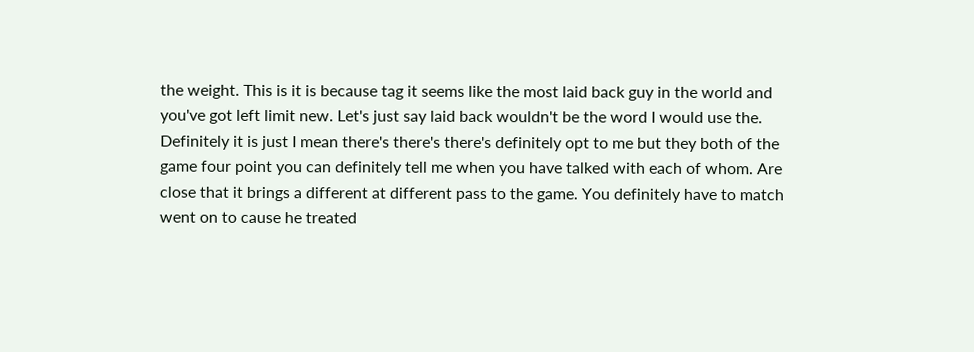the weight. This is it is because tag it seems like the most laid back guy in the world and you've got left limit new. Let's just say laid back wouldn't be the word I would use the. Definitely it is just I mean there's there's there's definitely opt to me but they both of the game four point you can definitely tell me when you have talked with each of whom. Are close that it brings a different at different pass to the game. You definitely have to match went on to cause he treated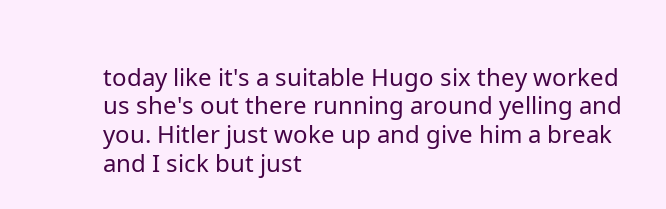today like it's a suitable Hugo six they worked us she's out there running around yelling and you. Hitler just woke up and give him a break and I sick but just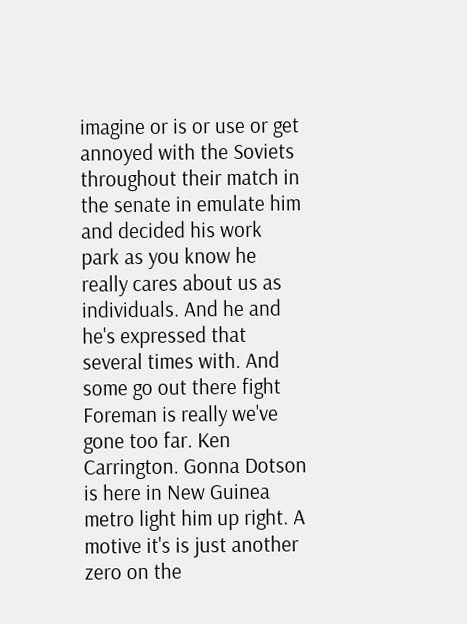imagine or is or use or get annoyed with the Soviets throughout their match in the senate in emulate him and decided his work park as you know he really cares about us as individuals. And he and he's expressed that several times with. And some go out there fight Foreman is really we've gone too far. Ken Carrington. Gonna Dotson is here in New Guinea metro light him up right. A motive it's is just another zero on the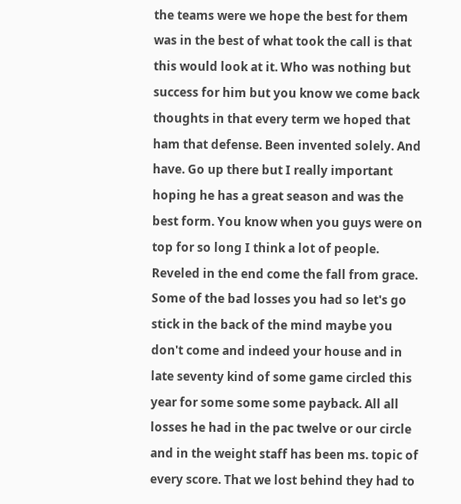the teams were we hope the best for them was in the best of what took the call is that this would look at it. Who was nothing but success for him but you know we come back thoughts in that every term we hoped that ham that defense. Been invented solely. And have. Go up there but I really important hoping he has a great season and was the best form. You know when you guys were on top for so long I think a lot of people. Reveled in the end come the fall from grace. Some of the bad losses you had so let's go stick in the back of the mind maybe you don't come and indeed your house and in late seventy kind of some game circled this year for some some some payback. All all losses he had in the pac twelve or our circle and in the weight staff has been ms. topic of every score. That we lost behind they had to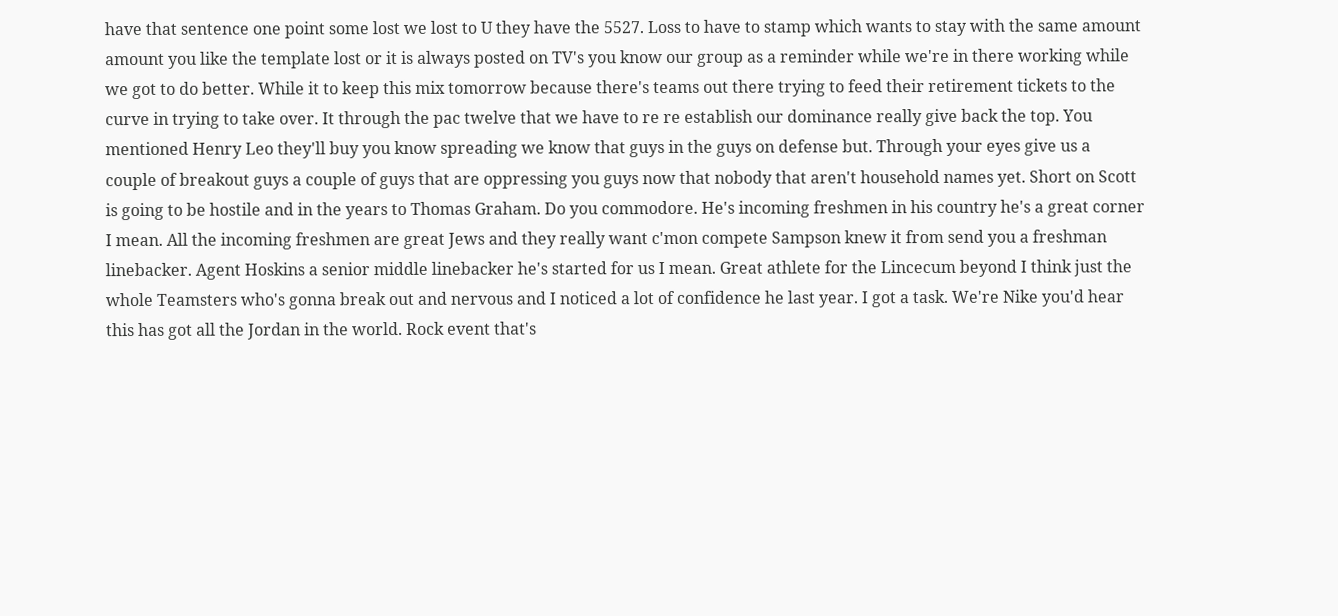have that sentence one point some lost we lost to U they have the 5527. Loss to have to stamp which wants to stay with the same amount amount you like the template lost or it is always posted on TV's you know our group as a reminder while we're in there working while we got to do better. While it to keep this mix tomorrow because there's teams out there trying to feed their retirement tickets to the curve in trying to take over. It through the pac twelve that we have to re re establish our dominance really give back the top. You mentioned Henry Leo they'll buy you know spreading we know that guys in the guys on defense but. Through your eyes give us a couple of breakout guys a couple of guys that are oppressing you guys now that nobody that aren't household names yet. Short on Scott is going to be hostile and in the years to Thomas Graham. Do you commodore. He's incoming freshmen in his country he's a great corner I mean. All the incoming freshmen are great Jews and they really want c'mon compete Sampson knew it from send you a freshman linebacker. Agent Hoskins a senior middle linebacker he's started for us I mean. Great athlete for the Lincecum beyond I think just the whole Teamsters who's gonna break out and nervous and I noticed a lot of confidence he last year. I got a task. We're Nike you'd hear this has got all the Jordan in the world. Rock event that's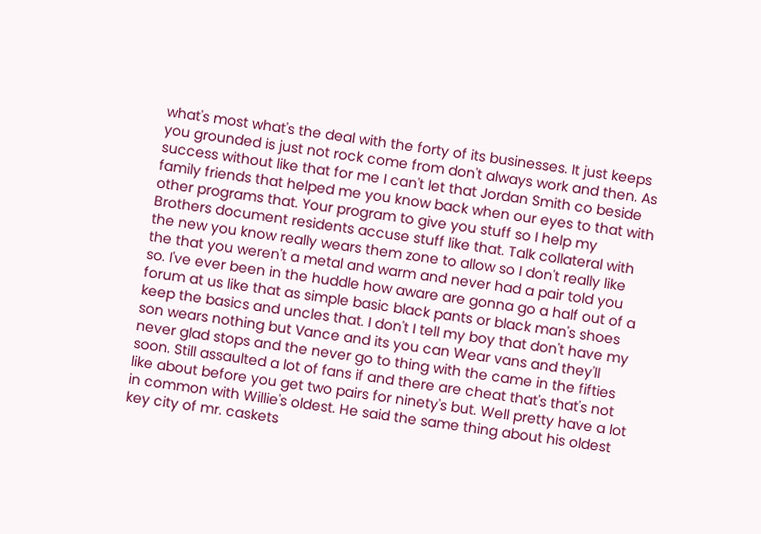what's most what's the deal with the forty of its businesses. It just keeps you grounded is just not rock come from don't always work and then. As success without like that for me I can't let that Jordan Smith co beside family friends that helped me you know back when our eyes to that with other programs that. Your program to give you stuff so I help my Brothers document residents accuse stuff like that. Talk collateral with the new you know really wears them zone to allow so I don't really like the that you weren't a metal and warm and never had a pair told you so. I've ever been in the huddle how aware are gonna go a half out of a forum at us like that as simple basic black pants or black man's shoes keep the basics and uncles that. I don't I tell my boy that don't have my son wears nothing but Vance and its you can Wear vans and they'll never glad stops and the never go to thing with the came in the fifties soon. Still assaulted a lot of fans if and there are cheat that's that's not like about before you get two pairs for ninety's but. Well pretty have a lot in common with Willie's oldest. He said the same thing about his oldest key city of mr. caskets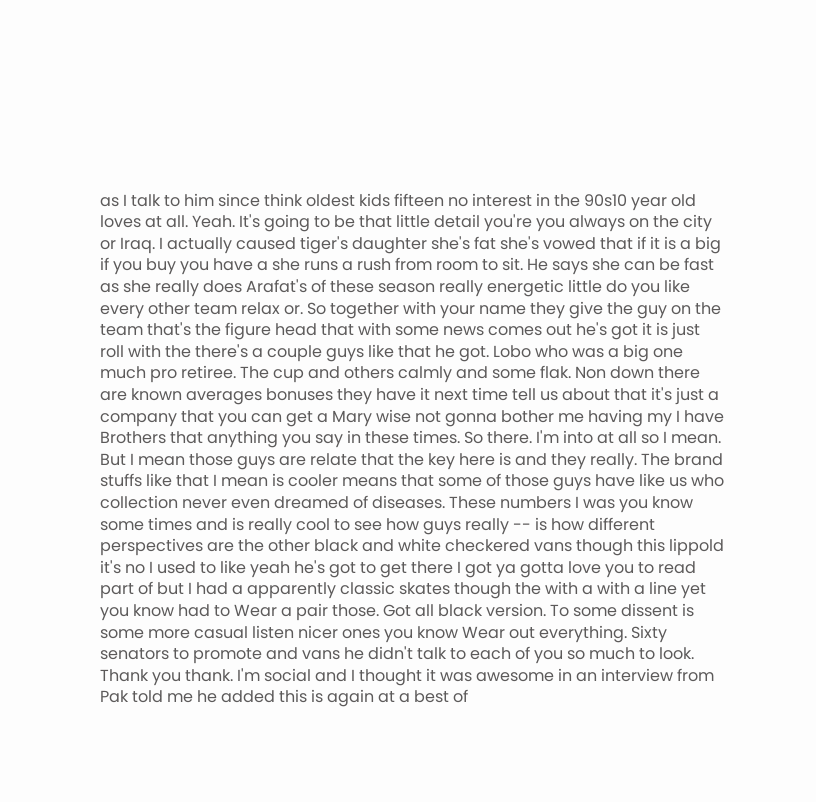as I talk to him since think oldest kids fifteen no interest in the 90s10 year old loves at all. Yeah. It's going to be that little detail you're you always on the city or Iraq. I actually caused tiger's daughter she's fat she's vowed that if it is a big if you buy you have a she runs a rush from room to sit. He says she can be fast as she really does Arafat's of these season really energetic little do you like every other team relax or. So together with your name they give the guy on the team that's the figure head that with some news comes out he's got it is just roll with the there's a couple guys like that he got. Lobo who was a big one much pro retiree. The cup and others calmly and some flak. Non down there are known averages bonuses they have it next time tell us about that it's just a company that you can get a Mary wise not gonna bother me having my I have Brothers that anything you say in these times. So there. I'm into at all so I mean. But I mean those guys are relate that the key here is and they really. The brand stuffs like that I mean is cooler means that some of those guys have like us who collection never even dreamed of diseases. These numbers I was you know some times and is really cool to see how guys really -- is how different perspectives are the other black and white checkered vans though this lippold it's no I used to like yeah he's got to get there I got ya gotta love you to read part of but I had a apparently classic skates though the with a with a line yet you know had to Wear a pair those. Got all black version. To some dissent is some more casual listen nicer ones you know Wear out everything. Sixty senators to promote and vans he didn't talk to each of you so much to look. Thank you thank. I'm social and I thought it was awesome in an interview from Pak told me he added this is again at a best of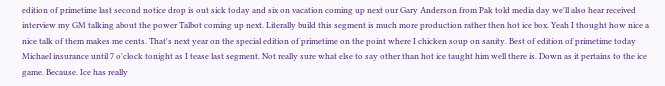edition of primetime last second notice drop is out sick today and six on vacation coming up next our Gary Anderson from Pak told media day we'll also hear received interview my GM talking about the power Talbot coming up next. Literally build this segment is much more production rather then hot ice box. Yeah I thought how nice a nice talk of them makes me cents. That's next year on the special edition of primetime on the point where I chicken soup on sanity. Best of edition of primetime today Michael insurance until 7 o'clock tonight as I tease last segment. Not really sure what else to say other than hot ice taught him well there is. Down as it pertains to the ice game. Because. Ice has really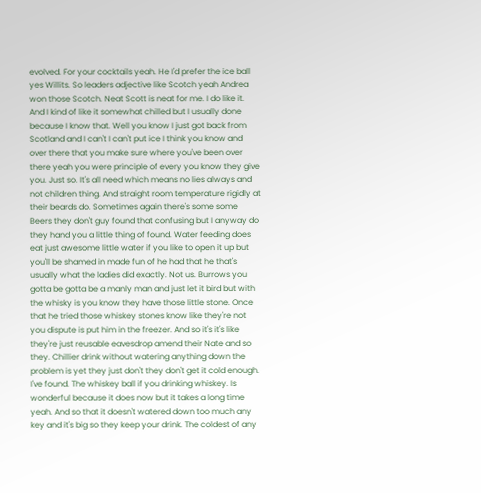evolved. For your cocktails yeah. He I'd prefer the ice ball yes Willits. So leaders adjective like Scotch yeah Andrea won those Scotch. Neat Scott is neat for me. I do like it. And I kind of like it somewhat chilled but I usually done because I know that. Well you know I just got back from Scotland and I can't I can't put ice I think you know and over there that you make sure where you've been over there yeah you were principle of every you know they give you. Just so. It's all need which means no lies always and not children thing. And straight room temperature rigidly at their beards do. Sometimes again there's some some Beers they don't guy found that confusing but I anyway do they hand you a little thing of found. Water feeding does eat just awesome little water if you like to open it up but you'll be shamed in made fun of he had that he that's usually what the ladies did exactly. Not us. Burrows you gotta be gotta be a manly man and just let it bird but with the whisky is you know they have those little stone. Once that he tried those whiskey stones know like they're not you dispute is put him in the freezer. And so it's it's like they're just reusable eavesdrop amend their Nate and so they. Chillier drink without watering anything down the problem is yet they just don't they don't get it cold enough. I've found. The whiskey ball if you drinking whiskey. Is wonderful because it does now but it takes a long time yeah. And so that it doesn't watered down too much any key and it's big so they keep your drink. The coldest of any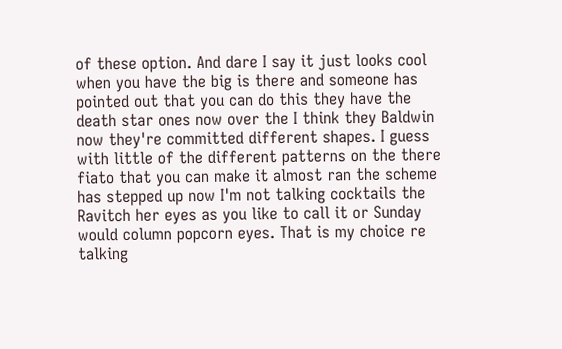of these option. And dare I say it just looks cool when you have the big is there and someone has pointed out that you can do this they have the death star ones now over the I think they Baldwin now they're committed different shapes. I guess with little of the different patterns on the there fiato that you can make it almost ran the scheme has stepped up now I'm not talking cocktails the Ravitch her eyes as you like to call it or Sunday would column popcorn eyes. That is my choice re talking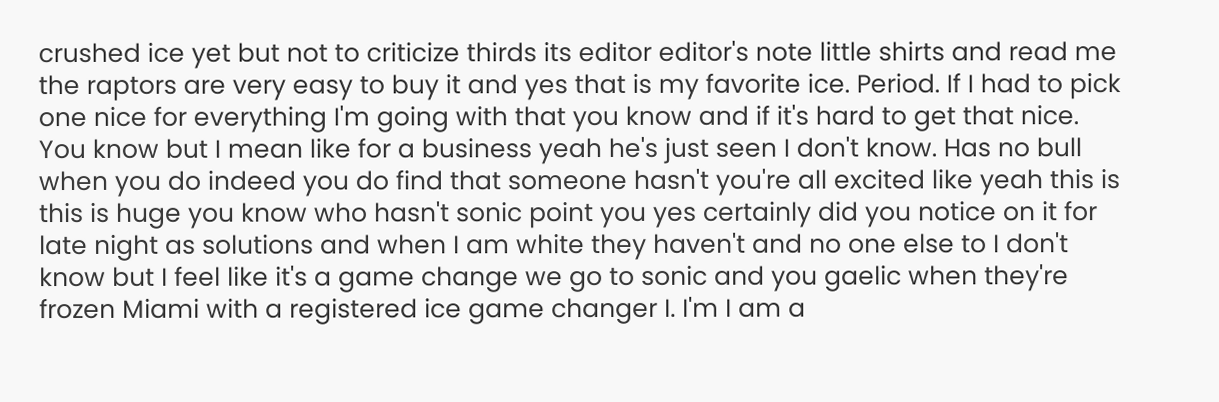crushed ice yet but not to criticize thirds its editor editor's note little shirts and read me the raptors are very easy to buy it and yes that is my favorite ice. Period. If I had to pick one nice for everything I'm going with that you know and if it's hard to get that nice. You know but I mean like for a business yeah he's just seen I don't know. Has no bull when you do indeed you do find that someone hasn't you're all excited like yeah this is this is huge you know who hasn't sonic point you yes certainly did you notice on it for late night as solutions and when I am white they haven't and no one else to I don't know but I feel like it's a game change we go to sonic and you gaelic when they're frozen Miami with a registered ice game changer I. I'm I am a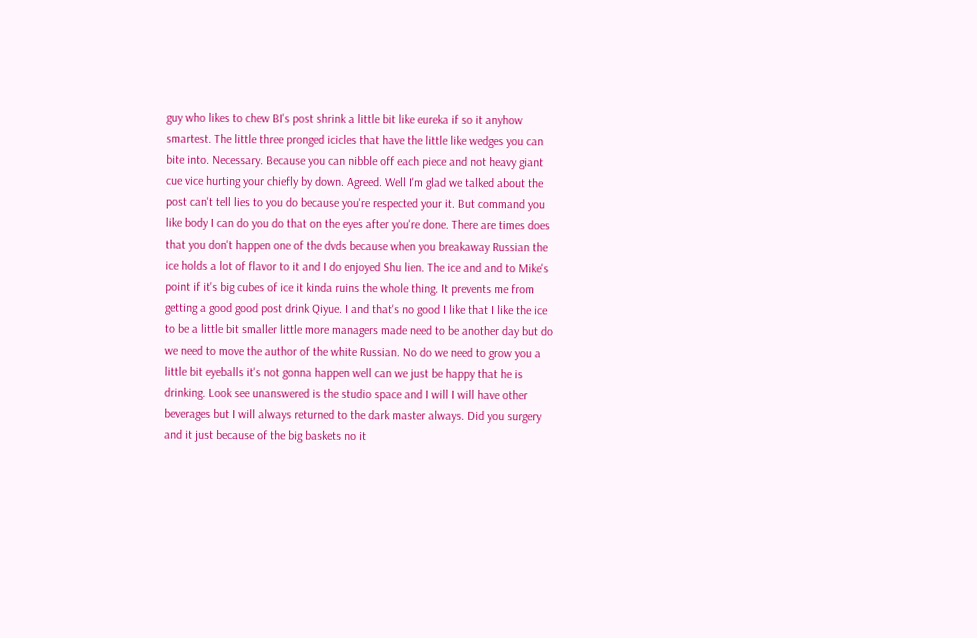guy who likes to chew BI's post shrink a little bit like eureka if so it anyhow smartest. The little three pronged icicles that have the little like wedges you can bite into. Necessary. Because you can nibble off each piece and not heavy giant cue vice hurting your chiefly by down. Agreed. Well I'm glad we talked about the post can't tell lies to you do because you're respected your it. But command you like body I can do you do that on the eyes after you're done. There are times does that you don't happen one of the dvds because when you breakaway Russian the ice holds a lot of flavor to it and I do enjoyed Shu lien. The ice and and to Mike's point if it's big cubes of ice it kinda ruins the whole thing. It prevents me from getting a good good post drink Qiyue. I and that's no good I like that I like the ice to be a little bit smaller little more managers made need to be another day but do we need to move the author of the white Russian. No do we need to grow you a little bit eyeballs it's not gonna happen well can we just be happy that he is drinking. Look see unanswered is the studio space and I will I will have other beverages but I will always returned to the dark master always. Did you surgery and it just because of the big baskets no it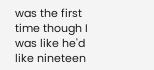was the first time though I was like he'd like nineteen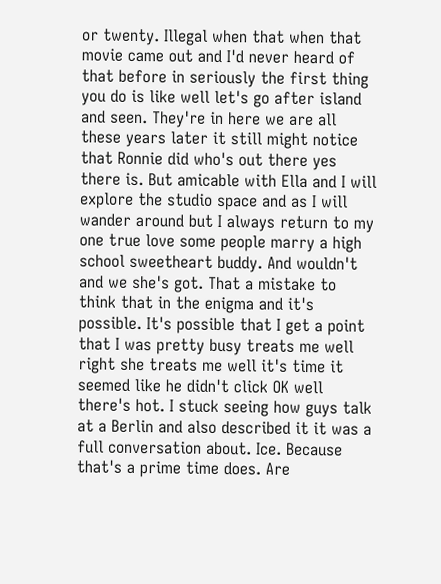or twenty. Illegal when that when that movie came out and I'd never heard of that before in seriously the first thing you do is like well let's go after island and seen. They're in here we are all these years later it still might notice that Ronnie did who's out there yes there is. But amicable with Ella and I will explore the studio space and as I will wander around but I always return to my one true love some people marry a high school sweetheart buddy. And wouldn't and we she's got. That a mistake to think that in the enigma and it's possible. It's possible that I get a point that I was pretty busy treats me well right she treats me well it's time it seemed like he didn't click OK well there's hot. I stuck seeing how guys talk at a Berlin and also described it it was a full conversation about. Ice. Because that's a prime time does. Are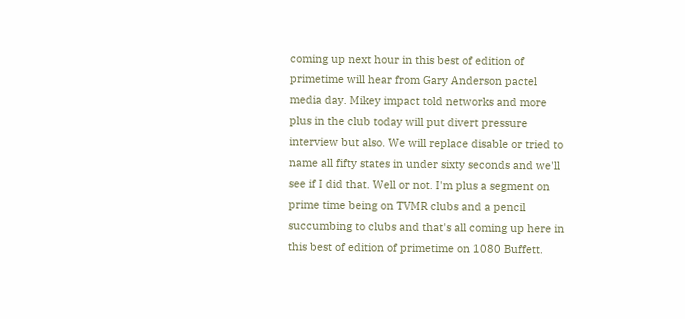coming up next hour in this best of edition of primetime will hear from Gary Anderson pactel media day. Mikey impact told networks and more plus in the club today will put divert pressure interview but also. We will replace disable or tried to name all fifty states in under sixty seconds and we'll see if I did that. Well or not. I'm plus a segment on prime time being on TVMR clubs and a pencil succumbing to clubs and that's all coming up here in this best of edition of primetime on 1080 Buffett.